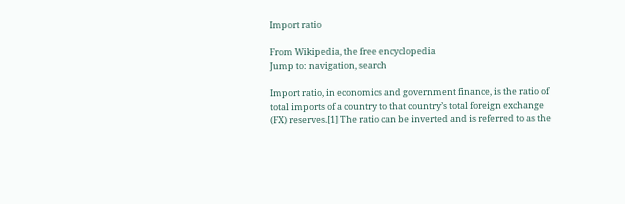Import ratio

From Wikipedia, the free encyclopedia
Jump to: navigation, search

Import ratio, in economics and government finance, is the ratio of total imports of a country to that country’s total foreign exchange (FX) reserves.[1] The ratio can be inverted and is referred to as the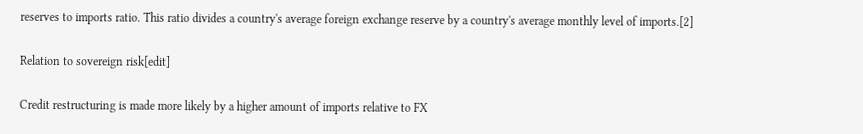reserves to imports ratio. This ratio divides a country's average foreign exchange reserve by a country's average monthly level of imports.[2]

Relation to sovereign risk[edit]

Credit restructuring is made more likely by a higher amount of imports relative to FX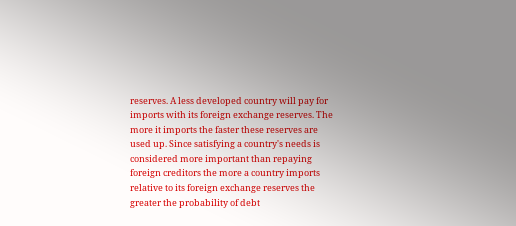reserves. A less developed country will pay for imports with its foreign exchange reserves. The more it imports the faster these reserves are used up. Since satisfying a country's needs is considered more important than repaying foreign creditors the more a country imports relative to its foreign exchange reserves the greater the probability of debt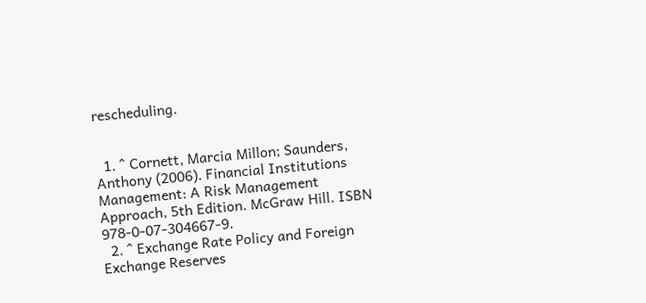rescheduling.


  1. ^ Cornett, Marcia Millon; Saunders, Anthony (2006). Financial Institutions Management: A Risk Management Approach, 5th Edition. McGraw Hill. ISBN 978-0-07-304667-9.
  2. ^ Exchange Rate Policy and Foreign Exchange Reserves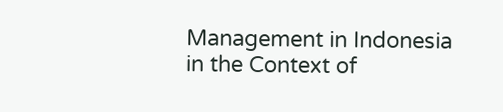Management in Indonesia in the Context of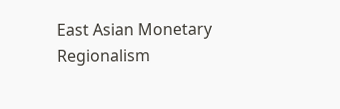East Asian Monetary Regionalism